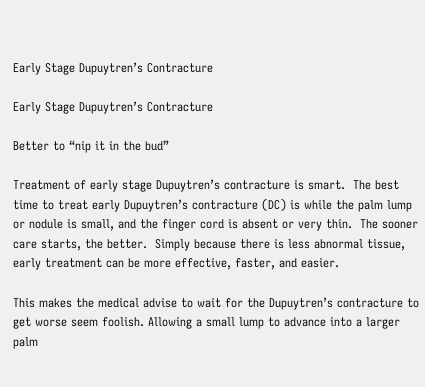Early Stage Dupuytren’s Contracture

Early Stage Dupuytren’s Contracture

Better to “nip it in the bud”

Treatment of early stage Dupuytren’s contracture is smart.  The best time to treat early Dupuytren’s contracture (DC) is while the palm lump or nodule is small, and the finger cord is absent or very thin.  The sooner care starts, the better.  Simply because there is less abnormal tissue, early treatment can be more effective, faster, and easier.

This makes the medical advise to wait for the Dupuytren’s contracture to get worse seem foolish. Allowing a small lump to advance into a larger palm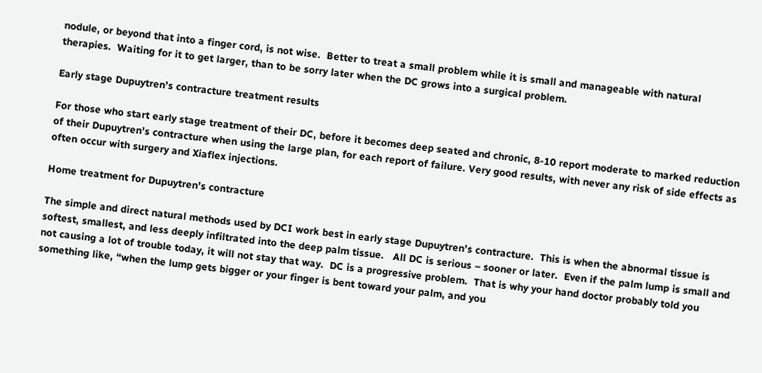nodule, or beyond that into a finger cord, is not wise.  Better to treat a small problem while it is small and manageable with natural therapies.  Waiting for it to get larger, than to be sorry later when the DC grows into a surgical problem.

Early stage Dupuytren’s contracture treatment results

For those who start early stage treatment of their DC, before it becomes deep seated and chronic, 8-10 report moderate to marked reduction of their Dupuytren’s contracture when using the large plan, for each report of failure. Very good results, with never any risk of side effects as often occur with surgery and Xiaflex injections.

Home treatment for Dupuytren’s contracture

The simple and direct natural methods used by DCI work best in early stage Dupuytren’s contracture.  This is when the abnormal tissue is softest, smallest, and less deeply infiltrated into the deep palm tissue.   All DC is serious – sooner or later.  Even if the palm lump is small and not causing a lot of trouble today, it will not stay that way.  DC is a progressive problem.  That is why your hand doctor probably told you something like, “when the lump gets bigger or your finger is bent toward your palm, and you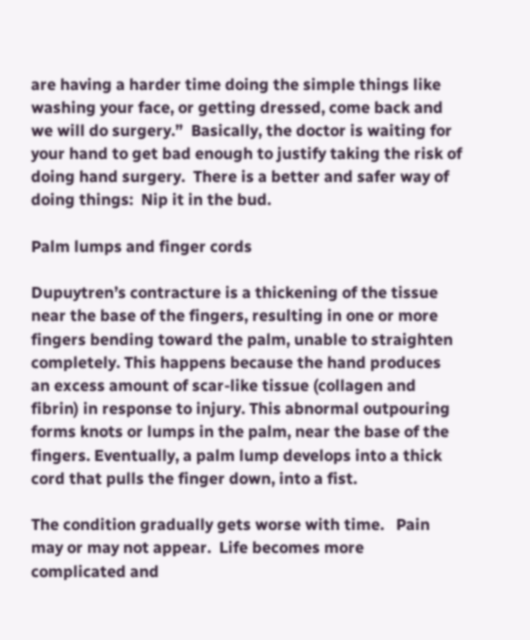are having a harder time doing the simple things like washing your face, or getting dressed, come back and we will do surgery.”  Basically, the doctor is waiting for your hand to get bad enough to justify taking the risk of doing hand surgery.  There is a better and safer way of doing things:  Nip it in the bud.

Palm lumps and finger cords

Dupuytren’s contracture is a thickening of the tissue near the base of the fingers, resulting in one or more fingers bending toward the palm, unable to straighten completely. This happens because the hand produces an excess amount of scar-like tissue (collagen and fibrin) in response to injury. This abnormal outpouring forms knots or lumps in the palm, near the base of the fingers. Eventually, a palm lump develops into a thick cord that pulls the finger down, into a fist.

The condition gradually gets worse with time.   Pain may or may not appear.  Life becomes more complicated and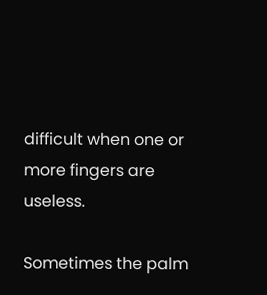difficult when one or more fingers are useless.

Sometimes the palm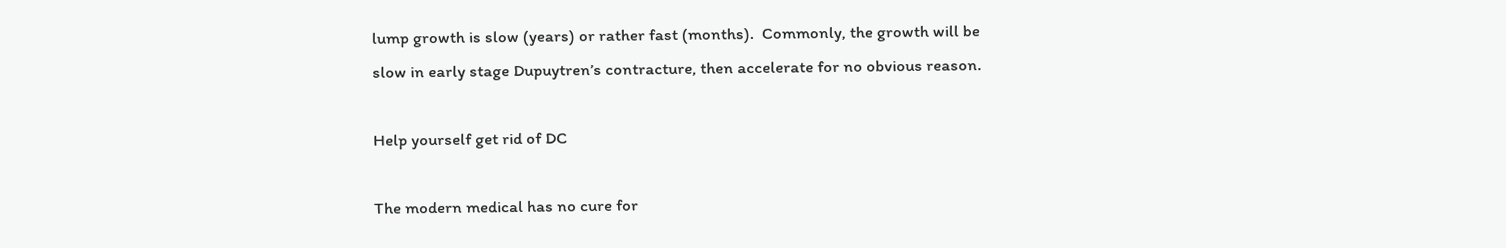lump growth is slow (years) or rather fast (months).  Commonly, the growth will be slow in early stage Dupuytren’s contracture, then accelerate for no obvious reason.

Help yourself get rid of DC

The modern medical has no cure for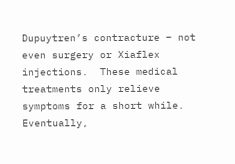Dupuytren’s contracture – not even surgery or Xiaflex injections.  These medical treatments only relieve symptoms for a short while.  Eventually,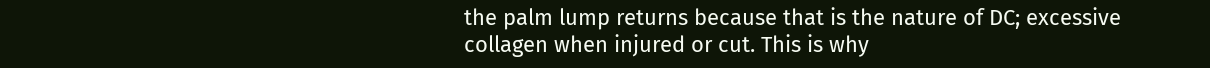the palm lump returns because that is the nature of DC; excessive collagen when injured or cut. This is why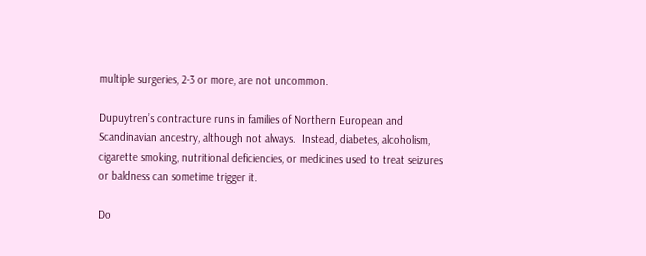multiple surgeries, 2-3 or more, are not uncommon.

Dupuytren’s contracture runs in families of Northern European and Scandinavian ancestry, although not always.  Instead, diabetes, alcoholism, cigarette smoking, nutritional deficiencies, or medicines used to treat seizures or baldness can sometime trigger it.

Do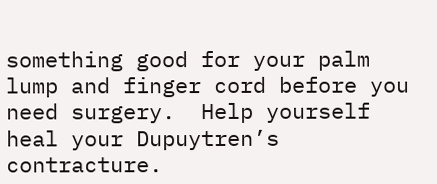something good for your palm lump and finger cord before you need surgery.  Help yourself heal your Dupuytren’s contracture.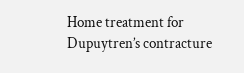Home treatment for Dupuytren’s contracture